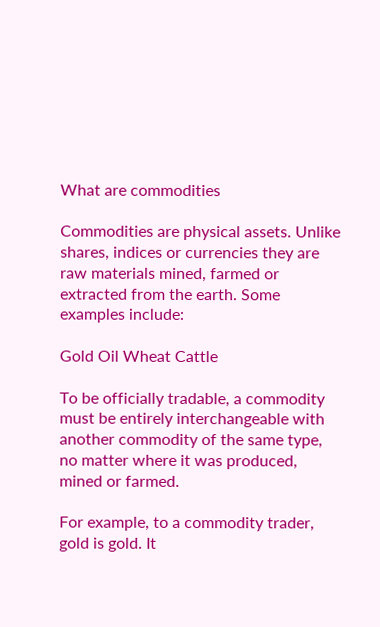What are commodities

Commodities are physical assets. Unlike shares, indices or currencies they are raw materials mined, farmed or extracted from the earth. Some examples include:

Gold Oil Wheat Cattle

To be officially tradable, a commodity must be entirely interchangeable with another commodity of the same type, no matter where it was produced, mined or farmed.

For example, to a commodity trader, gold is gold. It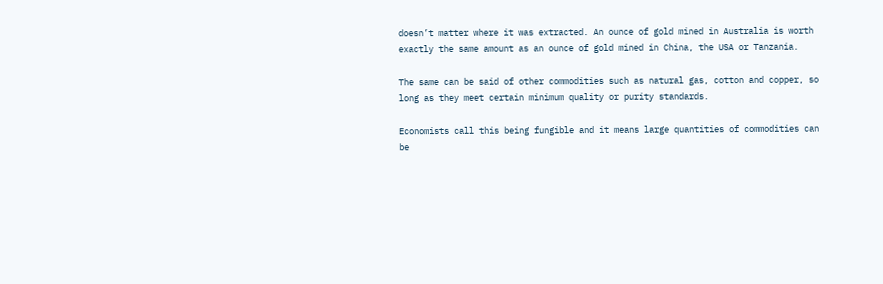doesn’t matter where it was extracted. An ounce of gold mined in Australia is worth exactly the same amount as an ounce of gold mined in China, the USA or Tanzania.

The same can be said of other commodities such as natural gas, cotton and copper, so long as they meet certain minimum quality or purity standards.

Economists call this being fungible and it means large quantities of commodities can be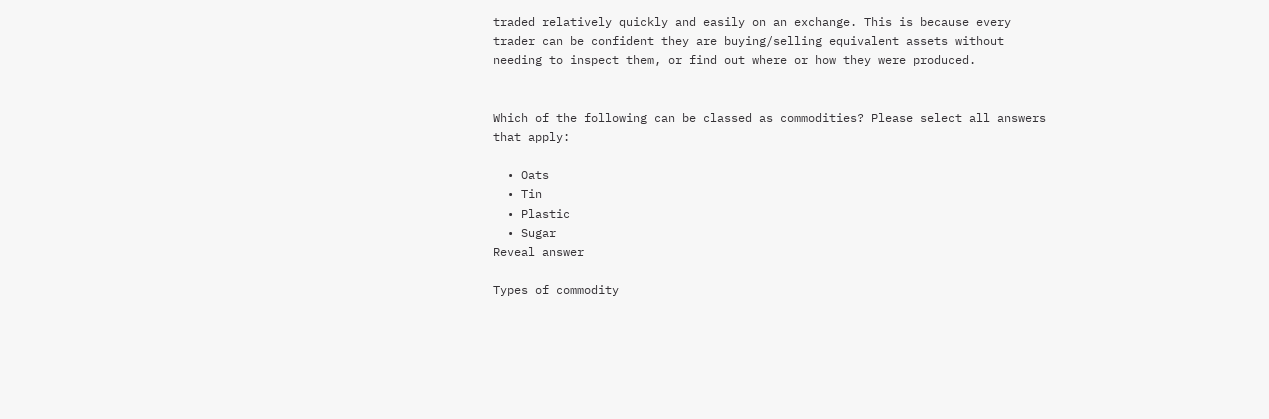traded relatively quickly and easily on an exchange. This is because every trader can be confident they are buying/selling equivalent assets without needing to inspect them, or find out where or how they were produced.


Which of the following can be classed as commodities? Please select all answers that apply:

  • Oats
  • Tin
  • Plastic
  • Sugar
Reveal answer

Types of commodity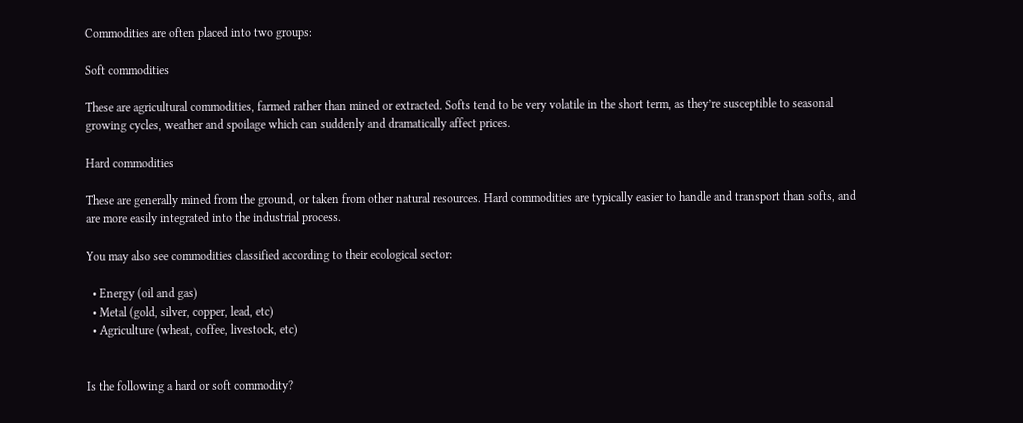Commodities are often placed into two groups:

Soft commodities

These are agricultural commodities, farmed rather than mined or extracted. Softs tend to be very volatile in the short term, as they’re susceptible to seasonal growing cycles, weather and spoilage which can suddenly and dramatically affect prices.

Hard commodities

These are generally mined from the ground, or taken from other natural resources. Hard commodities are typically easier to handle and transport than softs, and are more easily integrated into the industrial process.

You may also see commodities classified according to their ecological sector:

  • Energy (oil and gas)
  • Metal (gold, silver, copper, lead, etc)
  • Agriculture (wheat, coffee, livestock, etc)


Is the following a hard or soft commodity?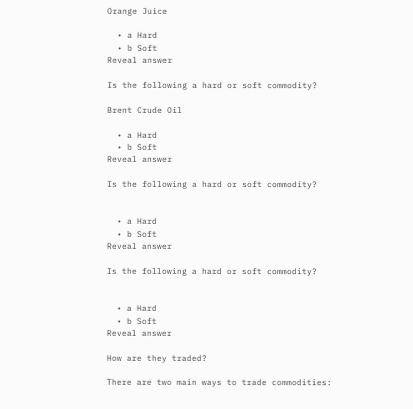Orange Juice

  • a Hard
  • b Soft
Reveal answer

Is the following a hard or soft commodity?

Brent Crude Oil

  • a Hard
  • b Soft
Reveal answer

Is the following a hard or soft commodity?


  • a Hard
  • b Soft
Reveal answer

Is the following a hard or soft commodity?


  • a Hard
  • b Soft
Reveal answer

How are they traded?

There are two main ways to trade commodities: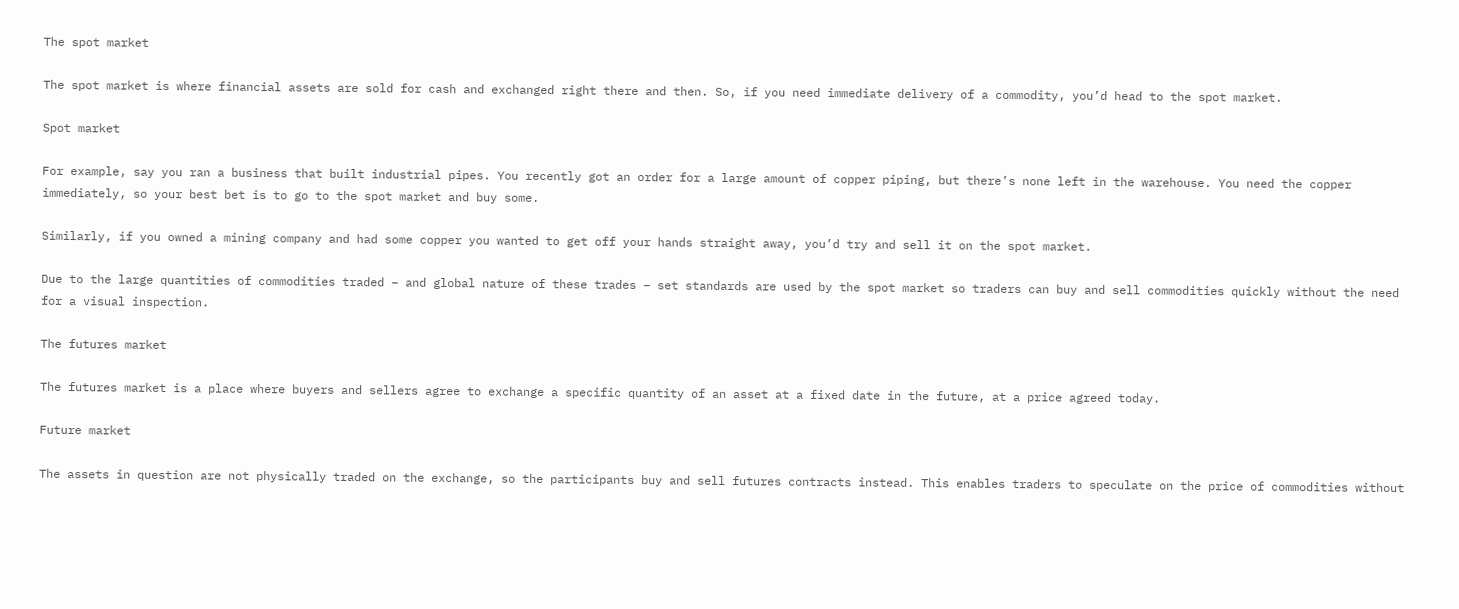The spot market

The spot market is where financial assets are sold for cash and exchanged right there and then. So, if you need immediate delivery of a commodity, you’d head to the spot market.

Spot market

For example, say you ran a business that built industrial pipes. You recently got an order for a large amount of copper piping, but there’s none left in the warehouse. You need the copper immediately, so your best bet is to go to the spot market and buy some.

Similarly, if you owned a mining company and had some copper you wanted to get off your hands straight away, you’d try and sell it on the spot market.

Due to the large quantities of commodities traded – and global nature of these trades – set standards are used by the spot market so traders can buy and sell commodities quickly without the need for a visual inspection.

The futures market

The futures market is a place where buyers and sellers agree to exchange a specific quantity of an asset at a fixed date in the future, at a price agreed today.

Future market

The assets in question are not physically traded on the exchange, so the participants buy and sell futures contracts instead. This enables traders to speculate on the price of commodities without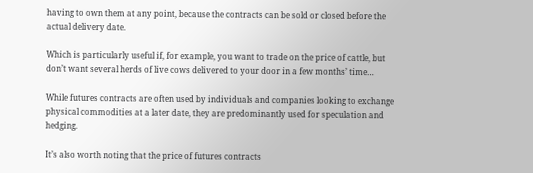having to own them at any point, because the contracts can be sold or closed before the actual delivery date.

Which is particularly useful if, for example, you want to trade on the price of cattle, but don’t want several herds of live cows delivered to your door in a few months’ time…

While futures contracts are often used by individuals and companies looking to exchange physical commodities at a later date, they are predominantly used for speculation and hedging.

It’s also worth noting that the price of futures contracts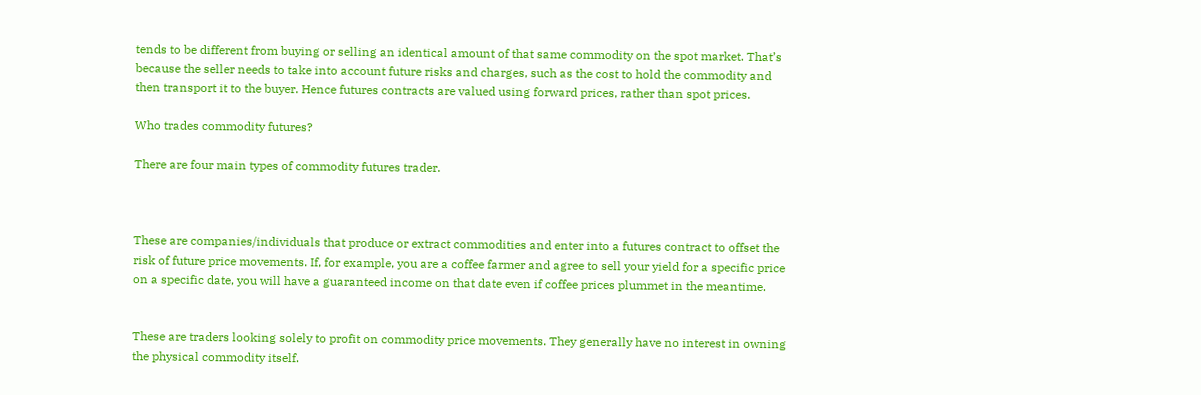tends to be different from buying or selling an identical amount of that same commodity on the spot market. That’s because the seller needs to take into account future risks and charges, such as the cost to hold the commodity and then transport it to the buyer. Hence futures contracts are valued using forward prices, rather than spot prices.

Who trades commodity futures?

There are four main types of commodity futures trader.



These are companies/individuals that produce or extract commodities and enter into a futures contract to offset the risk of future price movements. If, for example, you are a coffee farmer and agree to sell your yield for a specific price on a specific date, you will have a guaranteed income on that date even if coffee prices plummet in the meantime.


These are traders looking solely to profit on commodity price movements. They generally have no interest in owning the physical commodity itself.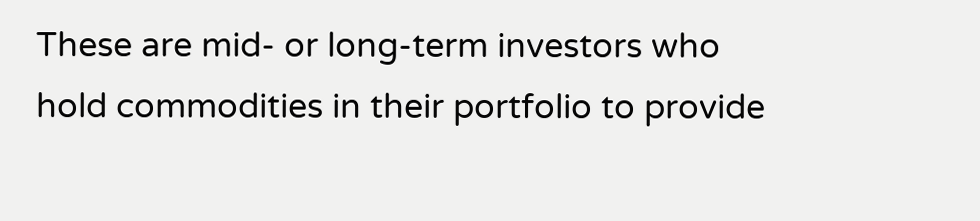These are mid- or long-term investors who hold commodities in their portfolio to provide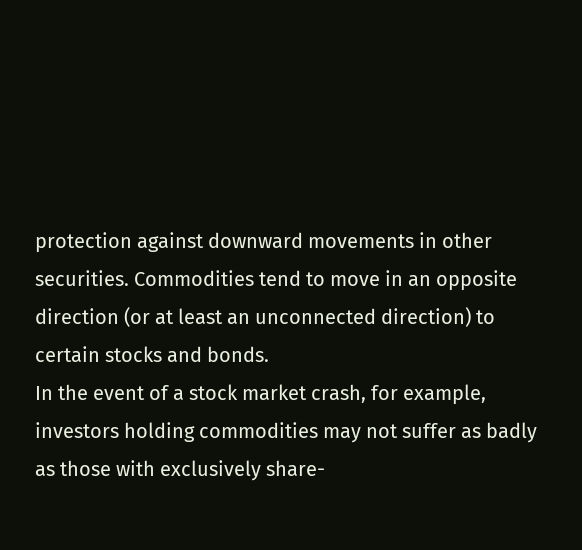protection against downward movements in other securities. Commodities tend to move in an opposite direction (or at least an unconnected direction) to certain stocks and bonds.
In the event of a stock market crash, for example, investors holding commodities may not suffer as badly as those with exclusively share-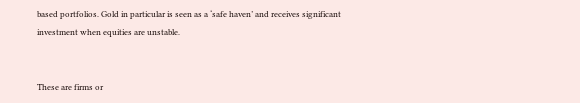based portfolios. Gold in particular is seen as a ‘safe haven’ and receives significant investment when equities are unstable.


These are firms or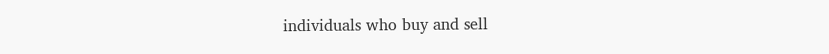individuals who buy and sell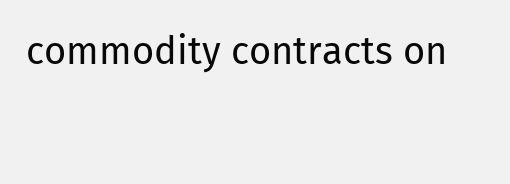commodity contracts on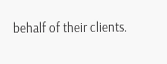behalf of their clients.